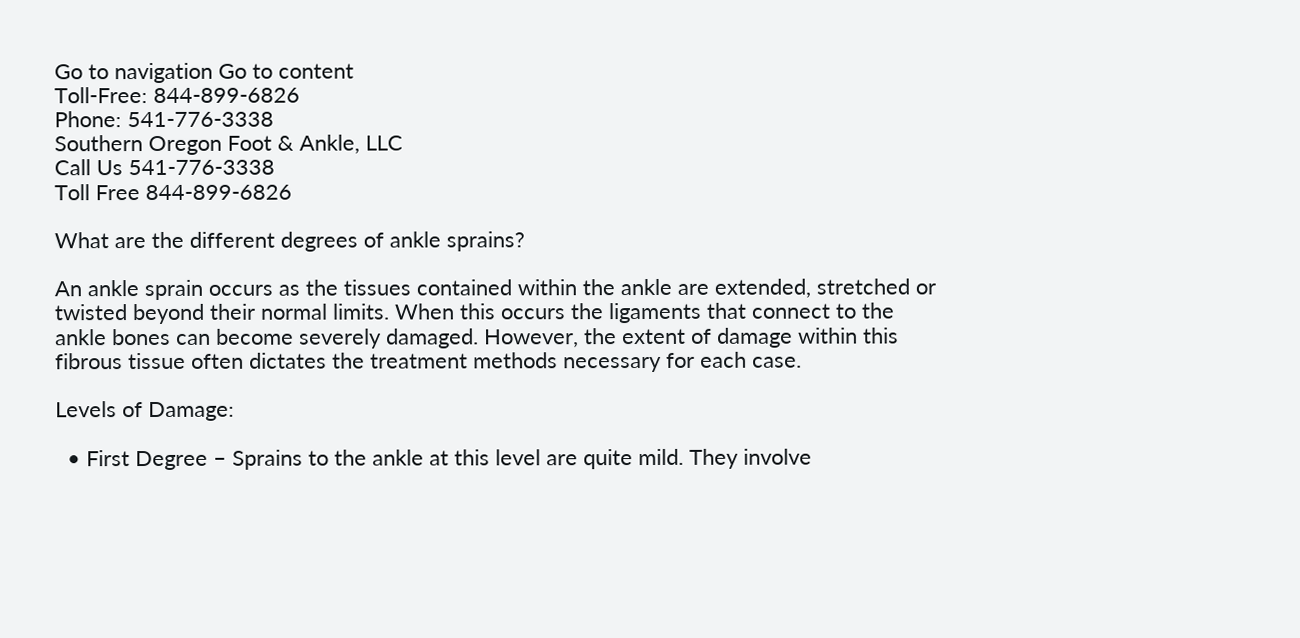Go to navigation Go to content
Toll-Free: 844-899-6826
Phone: 541-776-3338
Southern Oregon Foot & Ankle, LLC
Call Us 541-776-3338
Toll Free 844-899-6826

What are the different degrees of ankle sprains?

An ankle sprain occurs as the tissues contained within the ankle are extended, stretched or twisted beyond their normal limits. When this occurs the ligaments that connect to the ankle bones can become severely damaged. However, the extent of damage within this fibrous tissue often dictates the treatment methods necessary for each case.

Levels of Damage:

  • First Degree – Sprains to the ankle at this level are quite mild. They involve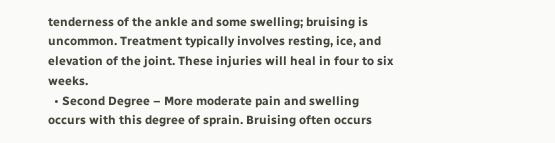tenderness of the ankle and some swelling; bruising is uncommon. Treatment typically involves resting, ice, and elevation of the joint. These injuries will heal in four to six weeks.
  • Second Degree – More moderate pain and swelling occurs with this degree of sprain. Bruising often occurs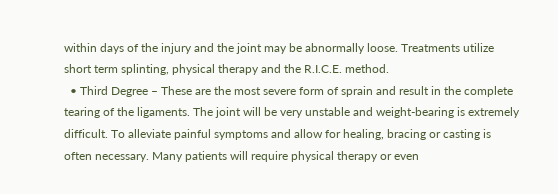within days of the injury and the joint may be abnormally loose. Treatments utilize short term splinting, physical therapy and the R.I.C.E. method.
  • Third Degree – These are the most severe form of sprain and result in the complete tearing of the ligaments. The joint will be very unstable and weight-bearing is extremely difficult. To alleviate painful symptoms and allow for healing, bracing or casting is often necessary. Many patients will require physical therapy or even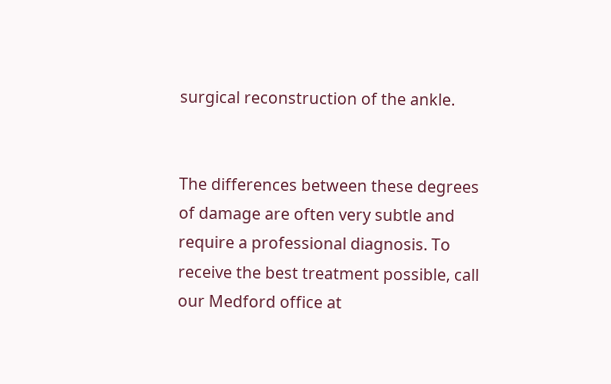surgical reconstruction of the ankle.


The differences between these degrees of damage are often very subtle and require a professional diagnosis. To receive the best treatment possible, call our Medford office at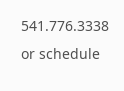541.776.3338 or schedule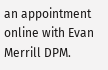an appointment online with Evan Merrill DPM.